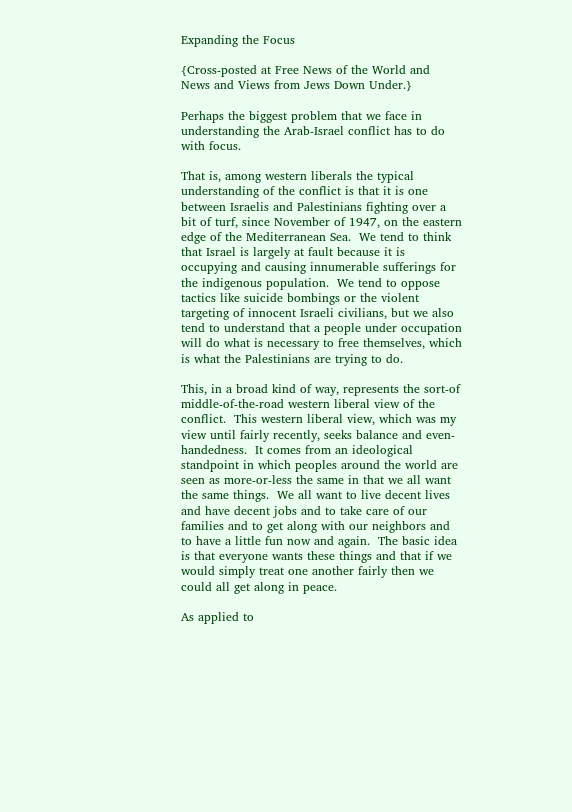Expanding the Focus

{Cross-posted at Free News of the World and News and Views from Jews Down Under.}

Perhaps the biggest problem that we face in understanding the Arab-Israel conflict has to do with focus.

That is, among western liberals the typical understanding of the conflict is that it is one between Israelis and Palestinians fighting over a bit of turf, since November of 1947, on the eastern edge of the Mediterranean Sea.  We tend to think that Israel is largely at fault because it is occupying and causing innumerable sufferings for the indigenous population.  We tend to oppose tactics like suicide bombings or the violent targeting of innocent Israeli civilians, but we also tend to understand that a people under occupation will do what is necessary to free themselves, which is what the Palestinians are trying to do.

This, in a broad kind of way, represents the sort-of middle-of-the-road western liberal view of the conflict.  This western liberal view, which was my view until fairly recently, seeks balance and even-handedness.  It comes from an ideological standpoint in which peoples around the world are seen as more-or-less the same in that we all want the same things.  We all want to live decent lives and have decent jobs and to take care of our families and to get along with our neighbors and to have a little fun now and again.  The basic idea is that everyone wants these things and that if we would simply treat one another fairly then we could all get along in peace.

As applied to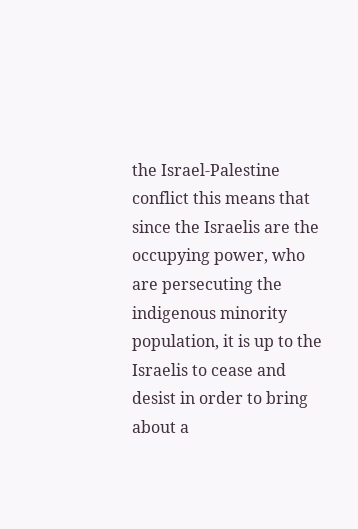the Israel-Palestine conflict this means that since the Israelis are the occupying power, who are persecuting the indigenous minority population, it is up to the Israelis to cease and desist in order to bring about a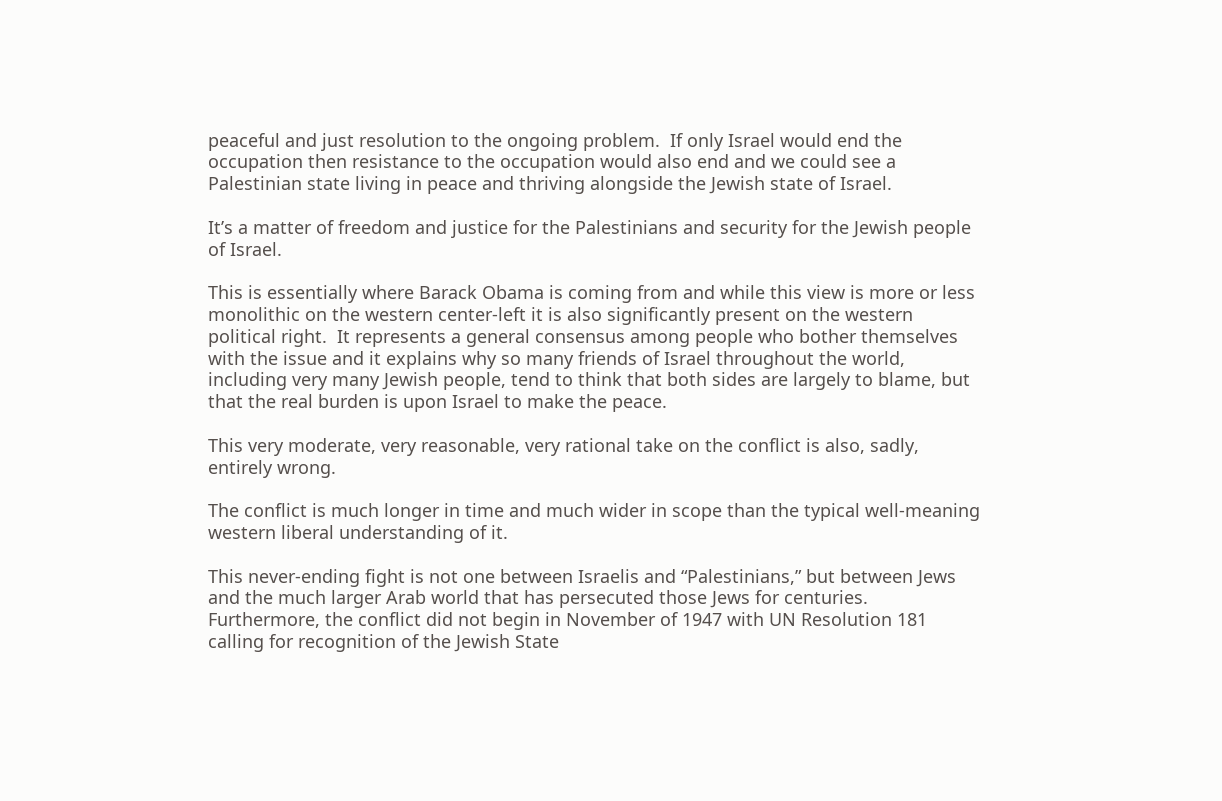peaceful and just resolution to the ongoing problem.  If only Israel would end the occupation then resistance to the occupation would also end and we could see a Palestinian state living in peace and thriving alongside the Jewish state of Israel.

It’s a matter of freedom and justice for the Palestinians and security for the Jewish people of Israel.

This is essentially where Barack Obama is coming from and while this view is more or less monolithic on the western center-left it is also significantly present on the western political right.  It represents a general consensus among people who bother themselves with the issue and it explains why so many friends of Israel throughout the world, including very many Jewish people, tend to think that both sides are largely to blame, but that the real burden is upon Israel to make the peace.

This very moderate, very reasonable, very rational take on the conflict is also, sadly, entirely wrong.

The conflict is much longer in time and much wider in scope than the typical well-meaning western liberal understanding of it.

This never-ending fight is not one between Israelis and “Palestinians,” but between Jews and the much larger Arab world that has persecuted those Jews for centuries.  Furthermore, the conflict did not begin in November of 1947 with UN Resolution 181 calling for recognition of the Jewish State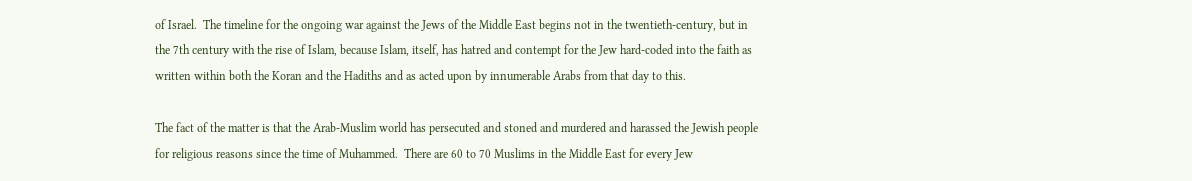of Israel.  The timeline for the ongoing war against the Jews of the Middle East begins not in the twentieth-century, but in the 7th century with the rise of Islam, because Islam, itself, has hatred and contempt for the Jew hard-coded into the faith as written within both the Koran and the Hadiths and as acted upon by innumerable Arabs from that day to this.

The fact of the matter is that the Arab-Muslim world has persecuted and stoned and murdered and harassed the Jewish people for religious reasons since the time of Muhammed.  There are 60 to 70 Muslims in the Middle East for every Jew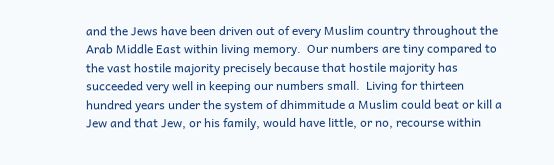and the Jews have been driven out of every Muslim country throughout the Arab Middle East within living memory.  Our numbers are tiny compared to the vast hostile majority precisely because that hostile majority has succeeded very well in keeping our numbers small.  Living for thirteen hundred years under the system of dhimmitude a Muslim could beat or kill a Jew and that Jew, or his family, would have little, or no, recourse within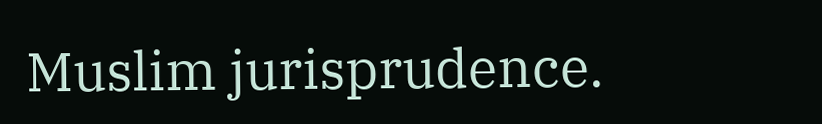Muslim jurisprudence.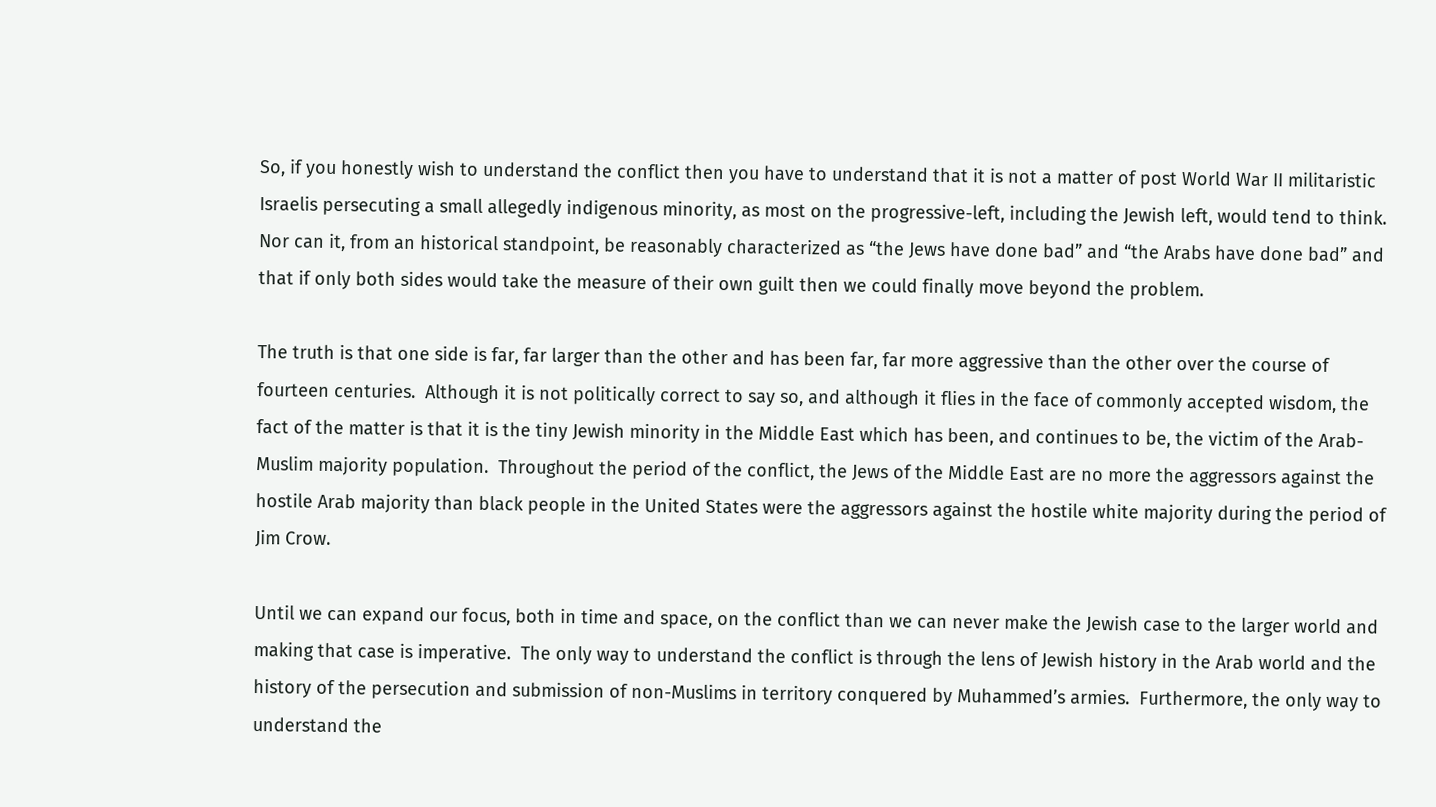So, if you honestly wish to understand the conflict then you have to understand that it is not a matter of post World War II militaristic Israelis persecuting a small allegedly indigenous minority, as most on the progressive-left, including the Jewish left, would tend to think.  Nor can it, from an historical standpoint, be reasonably characterized as “the Jews have done bad” and “the Arabs have done bad” and that if only both sides would take the measure of their own guilt then we could finally move beyond the problem.

The truth is that one side is far, far larger than the other and has been far, far more aggressive than the other over the course of fourteen centuries.  Although it is not politically correct to say so, and although it flies in the face of commonly accepted wisdom, the fact of the matter is that it is the tiny Jewish minority in the Middle East which has been, and continues to be, the victim of the Arab-Muslim majority population.  Throughout the period of the conflict, the Jews of the Middle East are no more the aggressors against the hostile Arab majority than black people in the United States were the aggressors against the hostile white majority during the period of Jim Crow.

Until we can expand our focus, both in time and space, on the conflict than we can never make the Jewish case to the larger world and making that case is imperative.  The only way to understand the conflict is through the lens of Jewish history in the Arab world and the history of the persecution and submission of non-Muslims in territory conquered by Muhammed’s armies.  Furthermore, the only way to understand the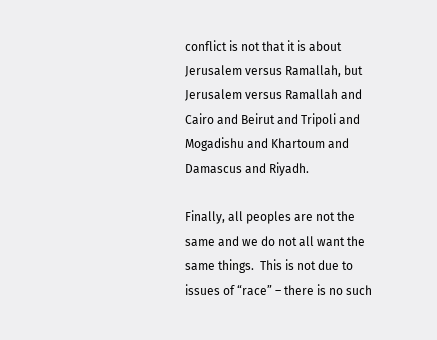conflict is not that it is about Jerusalem versus Ramallah, but Jerusalem versus Ramallah and Cairo and Beirut and Tripoli and Mogadishu and Khartoum and Damascus and Riyadh.

Finally, all peoples are not the same and we do not all want the same things.  This is not due to issues of “race” – there is no such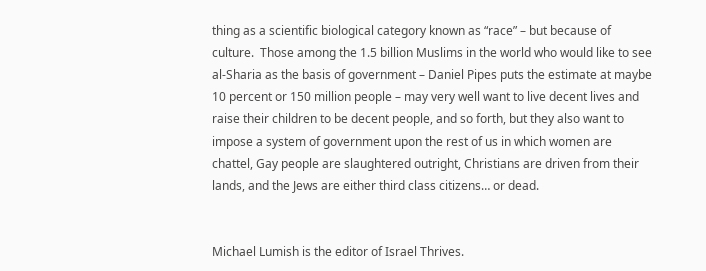thing as a scientific biological category known as “race” – but because of culture.  Those among the 1.5 billion Muslims in the world who would like to see al-Sharia as the basis of government – Daniel Pipes puts the estimate at maybe 10 percent or 150 million people – may very well want to live decent lives and raise their children to be decent people, and so forth, but they also want to impose a system of government upon the rest of us in which women are chattel, Gay people are slaughtered outright, Christians are driven from their lands, and the Jews are either third class citizens… or dead.


Michael Lumish is the editor of Israel Thrives.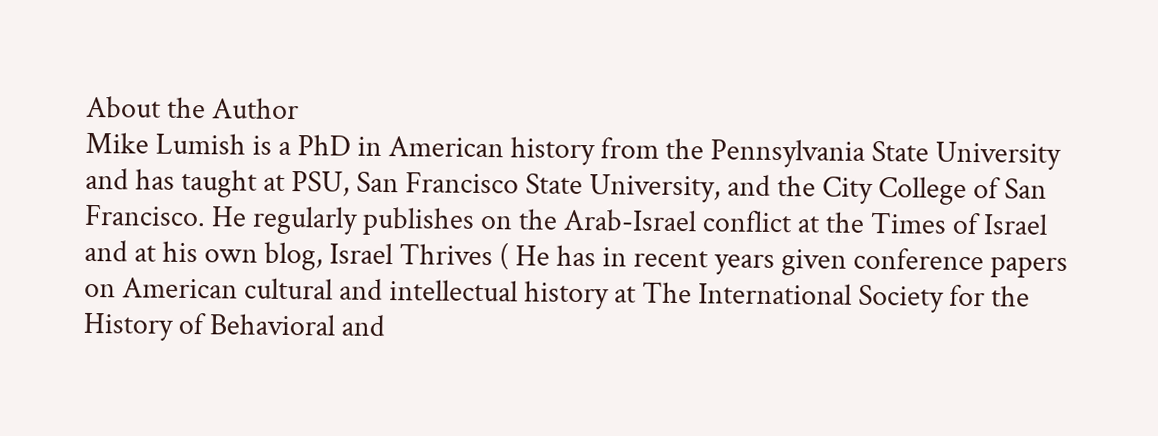About the Author
Mike Lumish is a PhD in American history from the Pennsylvania State University and has taught at PSU, San Francisco State University, and the City College of San Francisco. He regularly publishes on the Arab-Israel conflict at the Times of Israel and at his own blog, Israel Thrives ( He has in recent years given conference papers on American cultural and intellectual history at The International Society for the History of Behavioral and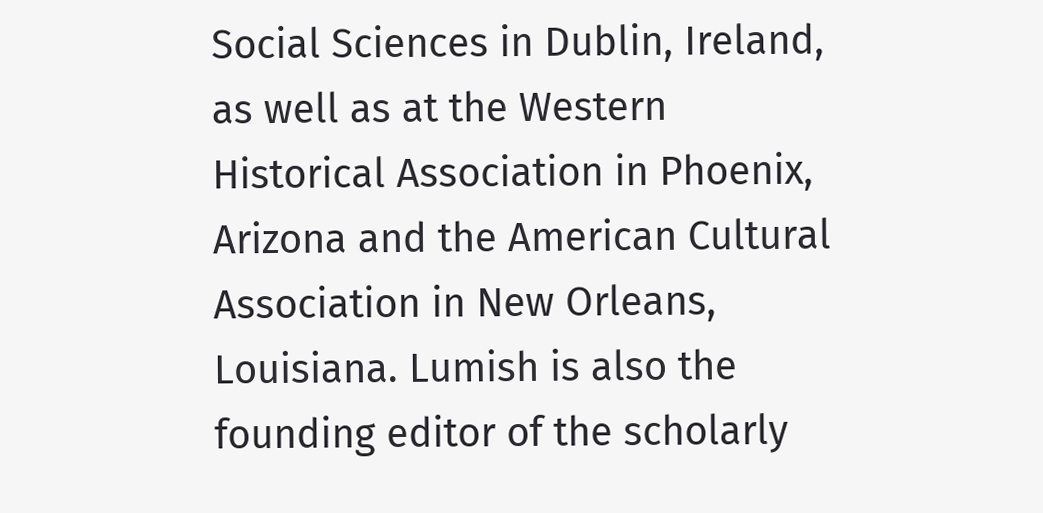Social Sciences in Dublin, Ireland, as well as at the Western Historical Association in Phoenix, Arizona and the American Cultural Association in New Orleans, Louisiana. Lumish is also the founding editor of the scholarly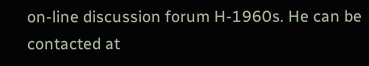on-line discussion forum H-1960s. He can be contacted at